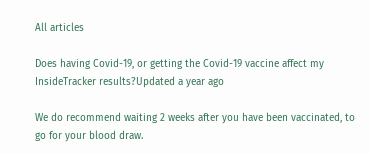All articles

Does having Covid-19, or getting the Covid-19 vaccine affect my InsideTracker results?Updated a year ago

We do recommend waiting 2 weeks after you have been vaccinated, to go for your blood draw.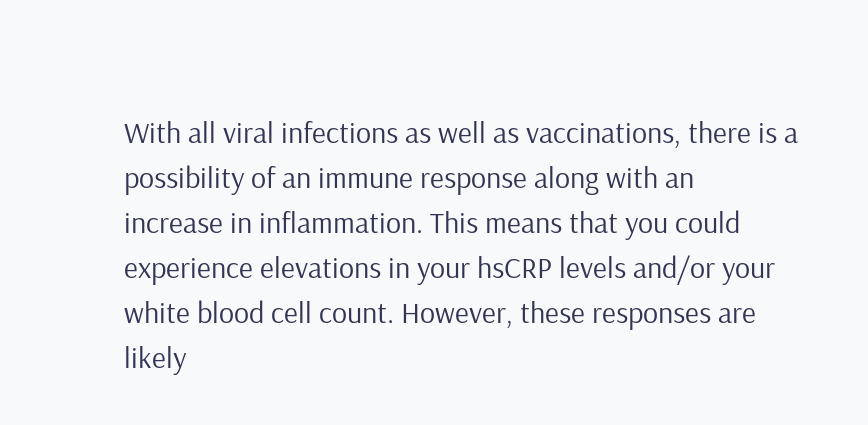With all viral infections as well as vaccinations, there is a possibility of an immune response along with an increase in inflammation. This means that you could experience elevations in your hsCRP levels and/or your white blood cell count. However, these responses are likely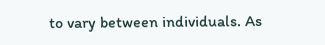to vary between individuals. As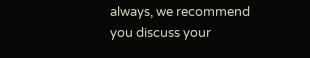always, we recommend you discuss your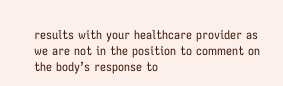results with your healthcare provider as we are not in the position to comment on the body’s response to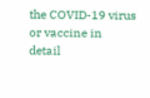the COVID-19 virus or vaccine in detail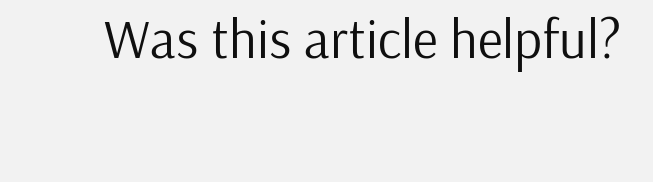Was this article helpful?